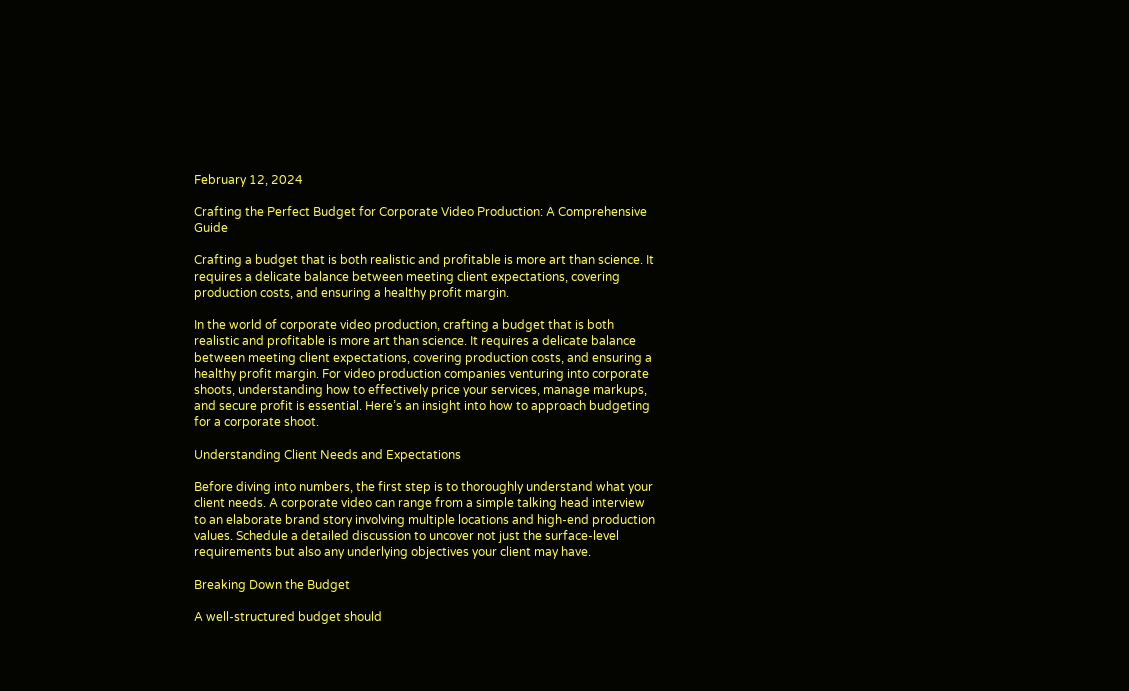February 12, 2024

Crafting the Perfect Budget for Corporate Video Production: A Comprehensive Guide

Crafting a budget that is both realistic and profitable is more art than science. It requires a delicate balance between meeting client expectations, covering production costs, and ensuring a healthy profit margin.

In the world of corporate video production, crafting a budget that is both realistic and profitable is more art than science. It requires a delicate balance between meeting client expectations, covering production costs, and ensuring a healthy profit margin. For video production companies venturing into corporate shoots, understanding how to effectively price your services, manage markups, and secure profit is essential. Here’s an insight into how to approach budgeting for a corporate shoot.

Understanding Client Needs and Expectations

Before diving into numbers, the first step is to thoroughly understand what your client needs. A corporate video can range from a simple talking head interview to an elaborate brand story involving multiple locations and high-end production values. Schedule a detailed discussion to uncover not just the surface-level requirements but also any underlying objectives your client may have.

Breaking Down the Budget

A well-structured budget should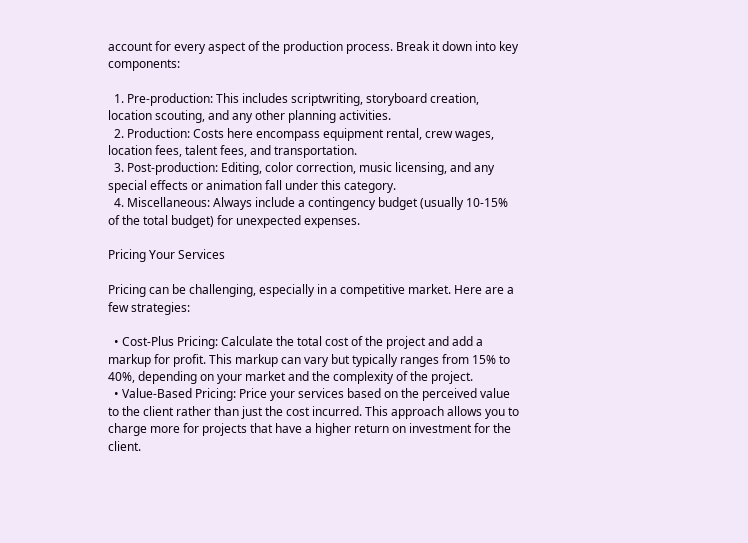account for every aspect of the production process. Break it down into key components:

  1. Pre-production: This includes scriptwriting, storyboard creation, location scouting, and any other planning activities.
  2. Production: Costs here encompass equipment rental, crew wages, location fees, talent fees, and transportation.
  3. Post-production: Editing, color correction, music licensing, and any special effects or animation fall under this category.
  4. Miscellaneous: Always include a contingency budget (usually 10-15% of the total budget) for unexpected expenses.

Pricing Your Services

Pricing can be challenging, especially in a competitive market. Here are a few strategies:

  • Cost-Plus Pricing: Calculate the total cost of the project and add a markup for profit. This markup can vary but typically ranges from 15% to 40%, depending on your market and the complexity of the project.
  • Value-Based Pricing: Price your services based on the perceived value to the client rather than just the cost incurred. This approach allows you to charge more for projects that have a higher return on investment for the client.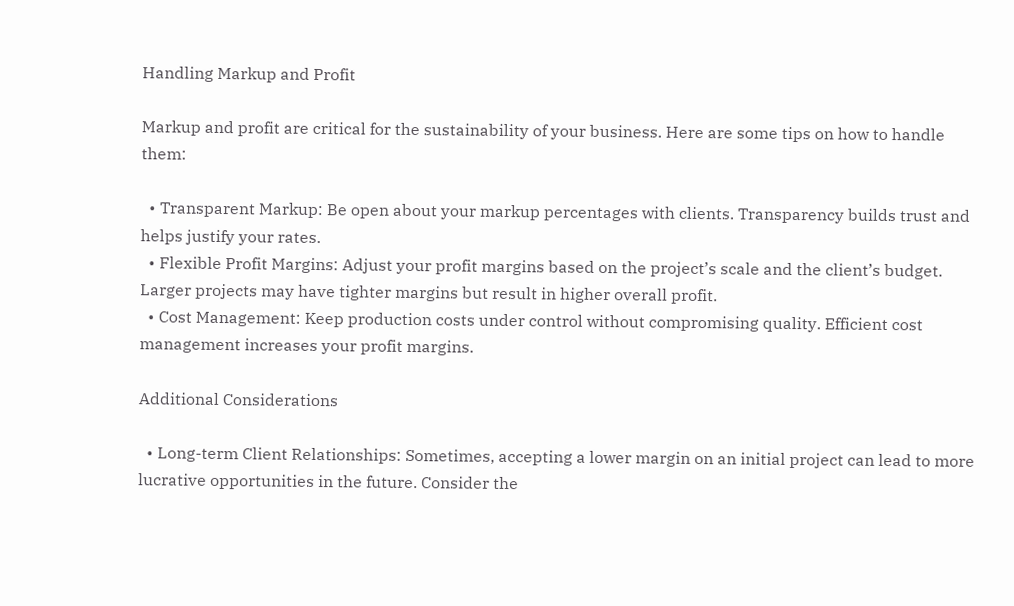Handling Markup and Profit

Markup and profit are critical for the sustainability of your business. Here are some tips on how to handle them:

  • Transparent Markup: Be open about your markup percentages with clients. Transparency builds trust and helps justify your rates.
  • Flexible Profit Margins: Adjust your profit margins based on the project’s scale and the client’s budget. Larger projects may have tighter margins but result in higher overall profit.
  • Cost Management: Keep production costs under control without compromising quality. Efficient cost management increases your profit margins.

Additional Considerations

  • Long-term Client Relationships: Sometimes, accepting a lower margin on an initial project can lead to more lucrative opportunities in the future. Consider the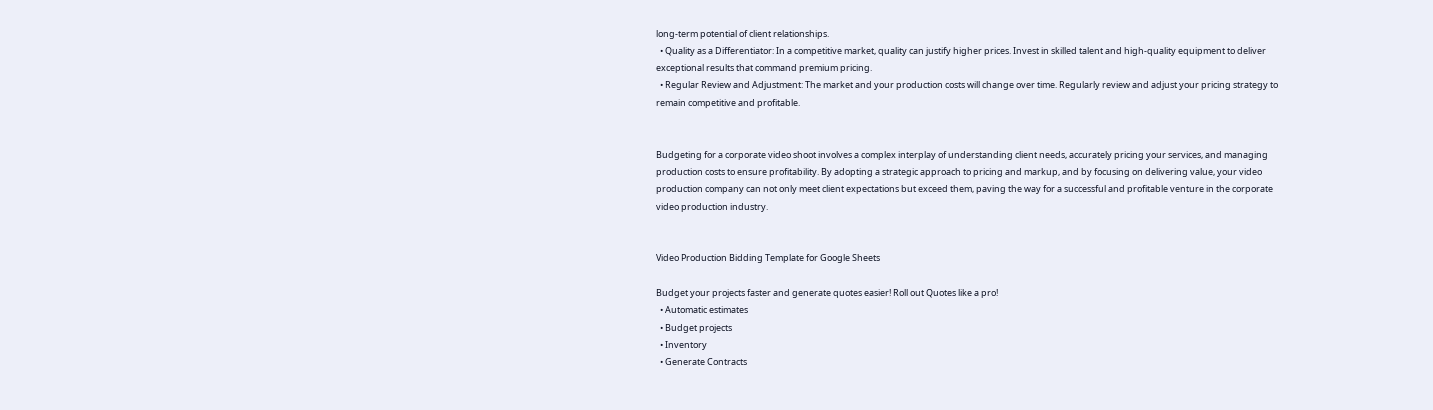long-term potential of client relationships.
  • Quality as a Differentiator: In a competitive market, quality can justify higher prices. Invest in skilled talent and high-quality equipment to deliver exceptional results that command premium pricing.
  • Regular Review and Adjustment: The market and your production costs will change over time. Regularly review and adjust your pricing strategy to remain competitive and profitable.


Budgeting for a corporate video shoot involves a complex interplay of understanding client needs, accurately pricing your services, and managing production costs to ensure profitability. By adopting a strategic approach to pricing and markup, and by focusing on delivering value, your video production company can not only meet client expectations but exceed them, paving the way for a successful and profitable venture in the corporate video production industry.


Video Production Bidding Template for Google Sheets

Budget your projects faster and generate quotes easier! Roll out Quotes like a pro!
  • Automatic estimates
  • Budget projects
  • Inventory
  • Generate Contracts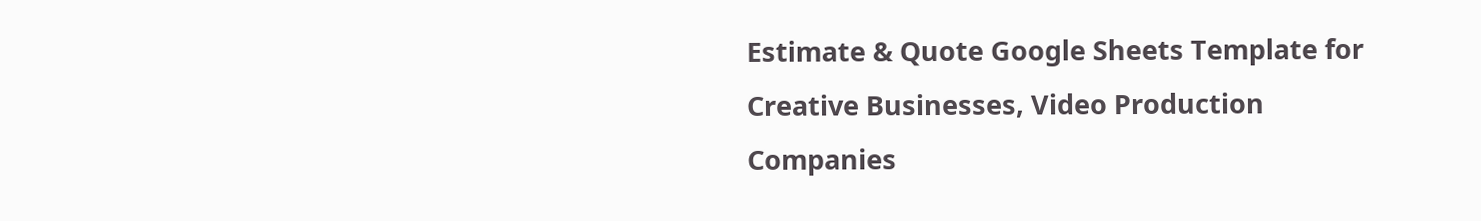Estimate & Quote Google Sheets Template for Creative Businesses, Video Production Companies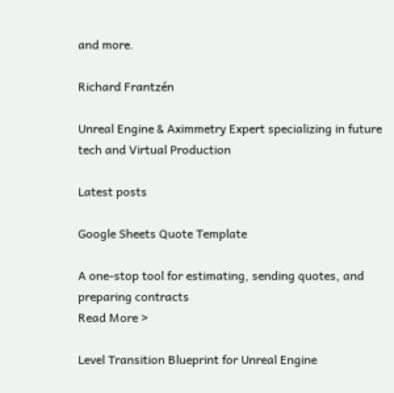and more.

Richard Frantzén

Unreal Engine & Aximmetry Expert specializing in future tech and Virtual Production

Latest posts

Google Sheets Quote Template

A one-stop tool for estimating, sending quotes, and preparing contracts
Read More >

Level Transition Blueprint for Unreal Engine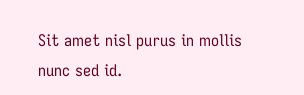Sit amet nisl purus in mollis nunc sed id.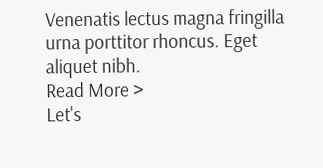Venenatis lectus magna fringilla urna porttitor rhoncus. Eget aliquet nibh.
Read More >
Let's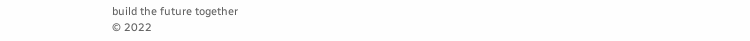build the future together
© 2022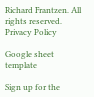Richard Frantzen. All rights reserved.
Privacy Policy

Google sheet template

Sign up for the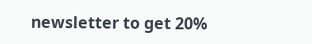newsletter to get 20%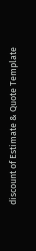discount of Estimate & Quote Template